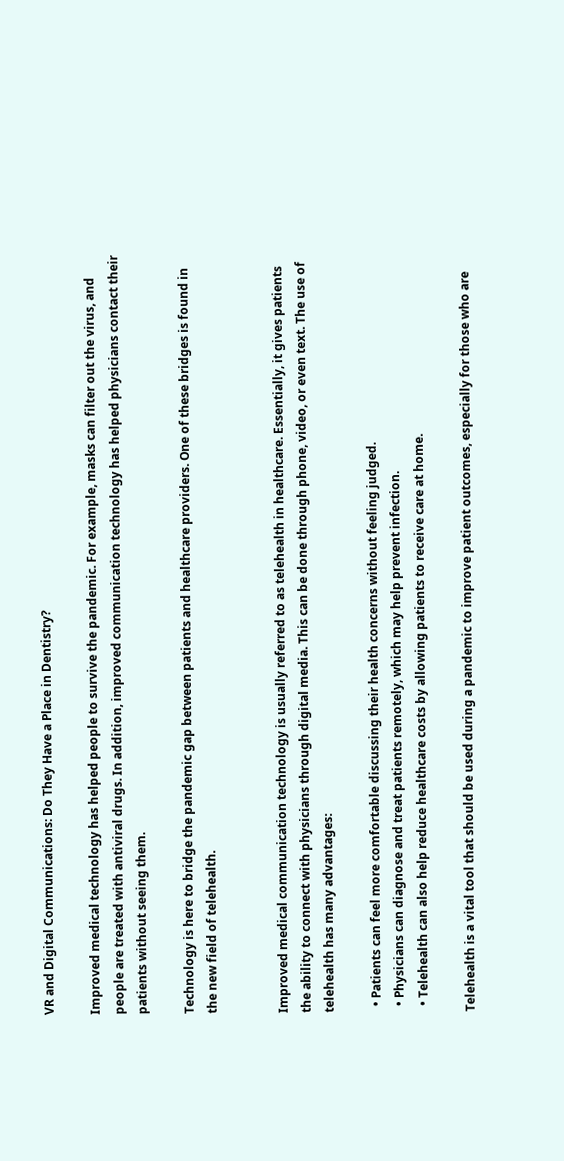VR and Digital Communications: Do They Have a Place in Dentistry?

Improved medical technology has helped people to survive the pandemic. For example, masks can filter out the virus, and people are treated with antiviral drugs. In addition, improved communication technology has helped physicians contact their patients without seeing them.

Technology is here to bridge the pandemic gap between patients and healthcare providers. One of these bridges is found in the new field of telehealth.


Improved medical communication technology is usually referred to as telehealth in healthcare. Essentially, it gives patients the ability to connect with physicians through digital media. This can be done through phone, video, or even text. The use of telehealth has many advantages:

  • Patients can feel more comfortable discussing their health concerns without feeling judged.
  • Physicians can diagnose and treat patients remotely, which may help prevent infection.
  • Telehealth can also help reduce healthcare costs by allowing patients to receive care at home.

Telehealth is a vital tool that should be used during a pandemic to improve patient outcomes, especially for those who are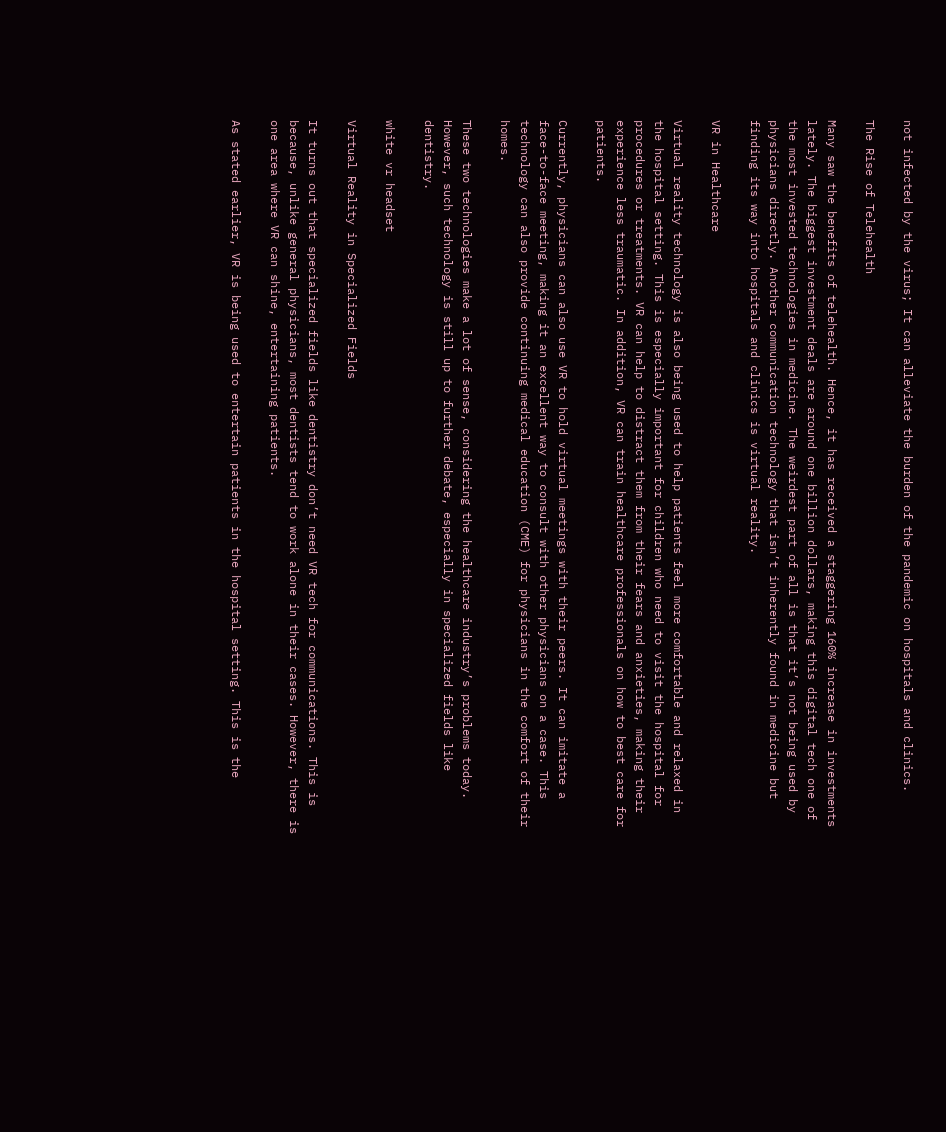not infected by the virus; It can alleviate the burden of the pandemic on hospitals and clinics.

The Rise of Telehealth

Many saw the benefits of telehealth. Hence, it has received a staggering 160% increase in investments lately. The biggest investment deals are around one billion dollars, making this digital tech one of the most invested technologies in medicine. The weirdest part of all is that it’s not being used by physicians directly. Another communication technology that isn’t inherently found in medicine but finding its way into hospitals and clinics is virtual reality.

VR in Healthcare

Virtual reality technology is also being used to help patients feel more comfortable and relaxed in the hospital setting. This is especially important for children who need to visit the hospital for procedures or treatments. VR can help to distract them from their fears and anxieties, making their experience less traumatic. In addition, VR can train healthcare professionals on how to best care for patients.

Currently, physicians can also use VR to hold virtual meetings with their peers. It can imitate a face-to-face meeting, making it an excellent way to consult with other physicians on a case. This technology can also provide continuing medical education (CME) for physicians in the comfort of their homes.

These two technologies make a lot of sense, considering the healthcare industry’s problems today. However, such technology is still up to further debate, especially in specialized fields like dentistry.

white vr headset

Virtual Reality in Specialized Fields

It turns out that specialized fields like dentistry don’t need VR tech for communications. This is because, unlike general physicians, most dentists tend to work alone in their cases. However, there is one area where VR can shine, entertaining patients.

As stated earlier, VR is being used to entertain patients in the hospital setting. This is the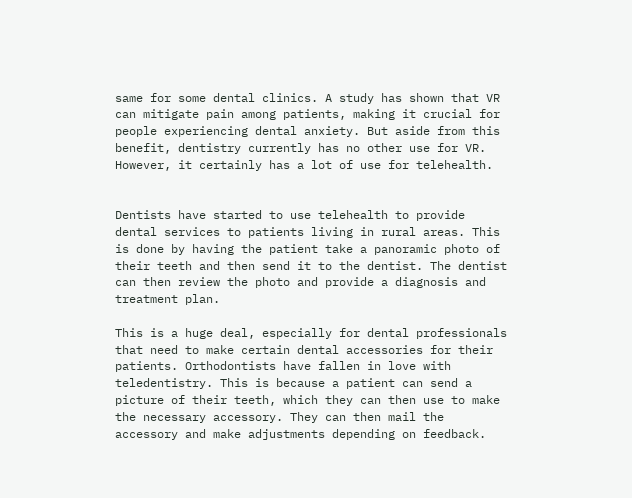same for some dental clinics. A study has shown that VR can mitigate pain among patients, making it crucial for people experiencing dental anxiety. But aside from this benefit, dentistry currently has no other use for VR. However, it certainly has a lot of use for telehealth.


Dentists have started to use telehealth to provide dental services to patients living in rural areas. This is done by having the patient take a panoramic photo of their teeth and then send it to the dentist. The dentist can then review the photo and provide a diagnosis and treatment plan.

This is a huge deal, especially for dental professionals that need to make certain dental accessories for their patients. Orthodontists have fallen in love with teledentistry. This is because a patient can send a picture of their teeth, which they can then use to make the necessary accessory. They can then mail the accessory and make adjustments depending on feedback.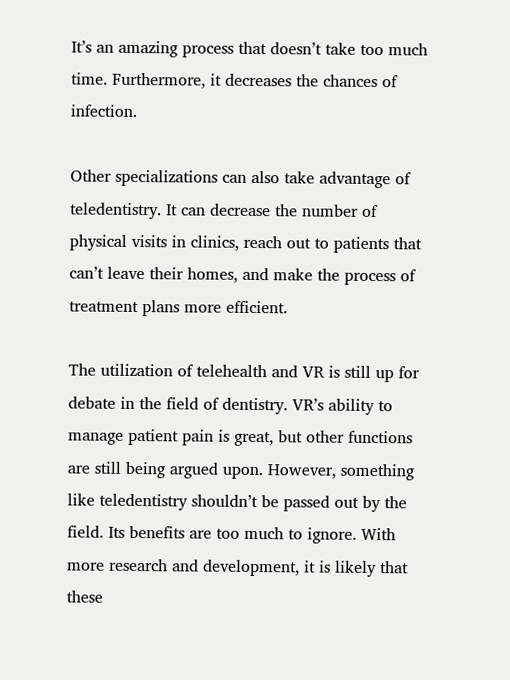It’s an amazing process that doesn’t take too much time. Furthermore, it decreases the chances of infection.

Other specializations can also take advantage of teledentistry. It can decrease the number of physical visits in clinics, reach out to patients that can’t leave their homes, and make the process of treatment plans more efficient.

The utilization of telehealth and VR is still up for debate in the field of dentistry. VR’s ability to manage patient pain is great, but other functions are still being argued upon. However, something like teledentistry shouldn’t be passed out by the field. Its benefits are too much to ignore. With more research and development, it is likely that these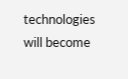technologies will become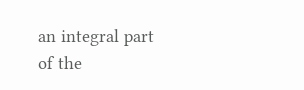an integral part of the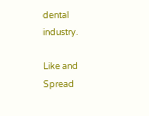dental industry.

Like and Spread